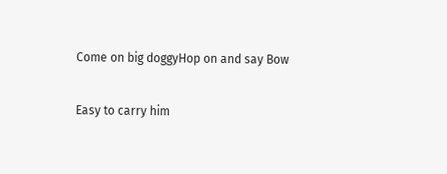Come on big doggyHop on and say Bow

Easy to carry him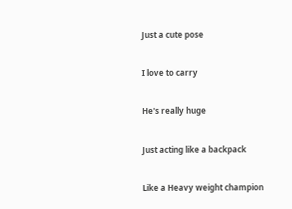Just a cute pose

I love to carry

He's really huge

Just acting like a backpack

Like a Heavy weight champion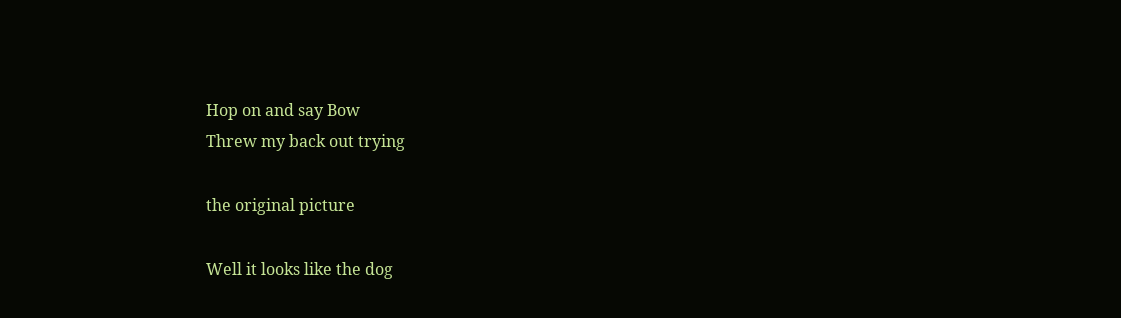Hop on and say Bow
Threw my back out trying

the original picture

Well it looks like the dog